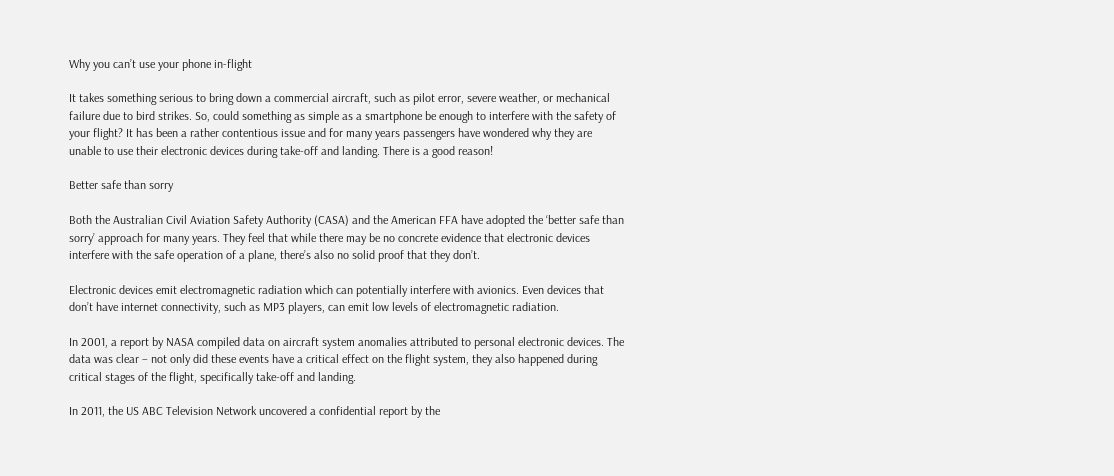Why you can’t use your phone in-flight

It takes something serious to bring down a commercial aircraft, such as pilot error, severe weather, or mechanical failure due to bird strikes. So, could something as simple as a smartphone be enough to interfere with the safety of your flight? It has been a rather contentious issue and for many years passengers have wondered why they are unable to use their electronic devices during take-off and landing. There is a good reason!

Better safe than sorry

Both the Australian Civil Aviation Safety Authority (CASA) and the American FFA have adopted the ‘better safe than sorry’ approach for many years. They feel that while there may be no concrete evidence that electronic devices interfere with the safe operation of a plane, there’s also no solid proof that they don’t.

Electronic devices emit electromagnetic radiation which can potentially interfere with avionics. Even devices that don’t have internet connectivity, such as MP3 players, can emit low levels of electromagnetic radiation.

In 2001, a report by NASA compiled data on aircraft system anomalies attributed to personal electronic devices. The data was clear – not only did these events have a critical effect on the flight system, they also happened during critical stages of the flight, specifically take-off and landing.

In 2011, the US ABC Television Network uncovered a confidential report by the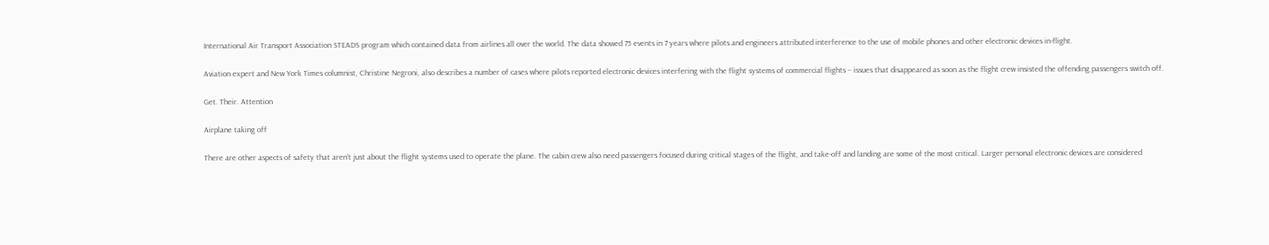International Air Transport Association STEADS program which contained data from airlines all over the world. The data showed 75 events in 7 years where pilots and engineers attributed interference to the use of mobile phones and other electronic devices in-flight.

Aviation expert and New York Times columnist, Christine Negroni, also describes a number of cases where pilots reported electronic devices interfering with the flight systems of commercial flights – issues that disappeared as soon as the flight crew insisted the offending passengers switch off.

Get. Their. Attention

Airplane taking off

There are other aspects of safety that aren’t just about the flight systems used to operate the plane. The cabin crew also need passengers focused during critical stages of the flight, and take-off and landing are some of the most critical. Larger personal electronic devices are considered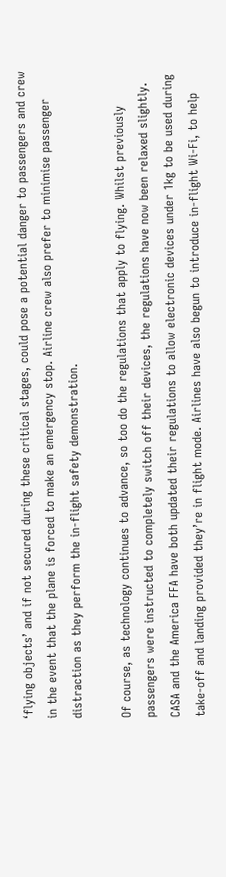‘flying objects’ and if not secured during these critical stages, could pose a potential danger to passengers and crew in the event that the plane is forced to make an emergency stop. Airline crew also prefer to minimise passenger distraction as they perform the in-flight safety demonstration.

Of course, as technology continues to advance, so too do the regulations that apply to flying. Whilst previously passengers were instructed to completely switch off their devices, the regulations have now been relaxed slightly. CASA and the America FFA have both updated their regulations to allow electronic devices under 1kg to be used during take-off and landing provided they’re in flight mode. Airlines have also begun to introduce in-flight Wi-Fi, to help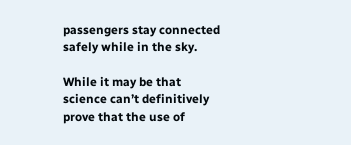passengers stay connected safely while in the sky.

While it may be that science can’t definitively prove that the use of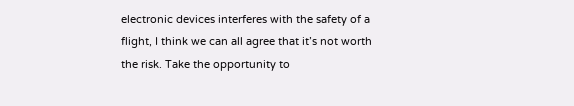electronic devices interferes with the safety of a flight, I think we can all agree that it’s not worth the risk. Take the opportunity to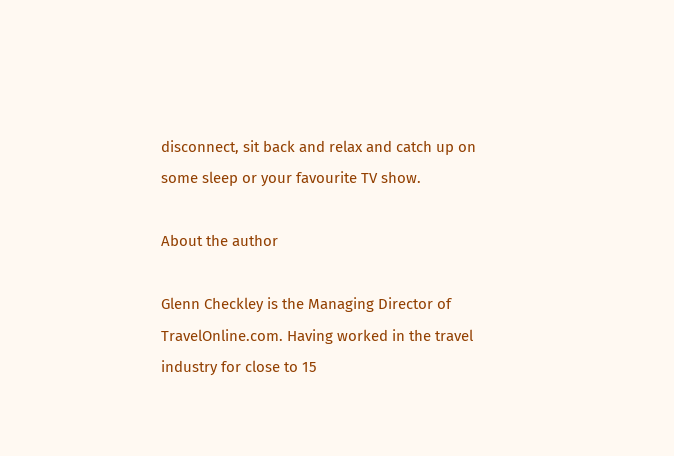disconnect, sit back and relax and catch up on some sleep or your favourite TV show.

About the author

Glenn Checkley is the Managing Director of TravelOnline.com. Having worked in the travel industry for close to 15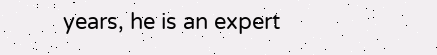years, he is an expert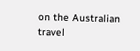on the Australian travel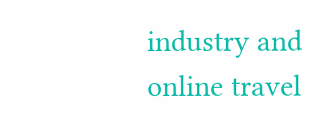industry and online travel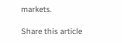markets.

Share this article